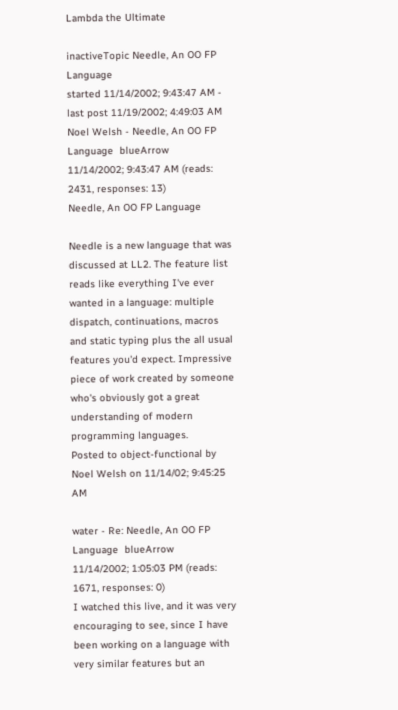Lambda the Ultimate

inactiveTopic Needle, An OO FP Language
started 11/14/2002; 9:43:47 AM - last post 11/19/2002; 4:49:03 AM
Noel Welsh - Needle, An OO FP Language  blueArrow
11/14/2002; 9:43:47 AM (reads: 2431, responses: 13)
Needle, An OO FP Language

Needle is a new language that was discussed at LL2. The feature list reads like everything I've ever wanted in a language: multiple dispatch, continuations, macros and static typing plus the all usual features you'd expect. Impressive piece of work created by someone who's obviously got a great understanding of modern programming languages.
Posted to object-functional by Noel Welsh on 11/14/02; 9:45:25 AM

water - Re: Needle, An OO FP Language  blueArrow
11/14/2002; 1:05:03 PM (reads: 1671, responses: 0)
I watched this live, and it was very encouraging to see, since I have been working on a language with very similar features but an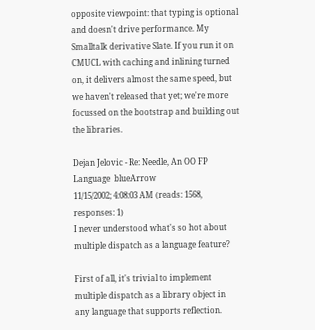opposite viewpoint: that typing is optional and doesn't drive performance. My Smalltalk derivative Slate. If you run it on CMUCL with caching and inlining turned on, it delivers almost the same speed, but we haven't released that yet; we're more focussed on the bootstrap and building out the libraries.

Dejan Jelovic - Re: Needle, An OO FP Language  blueArrow
11/15/2002; 4:08:03 AM (reads: 1568, responses: 1)
I never understood what's so hot about multiple dispatch as a language feature?

First of all, it's trivial to implement multiple dispatch as a library object in any language that supports reflection.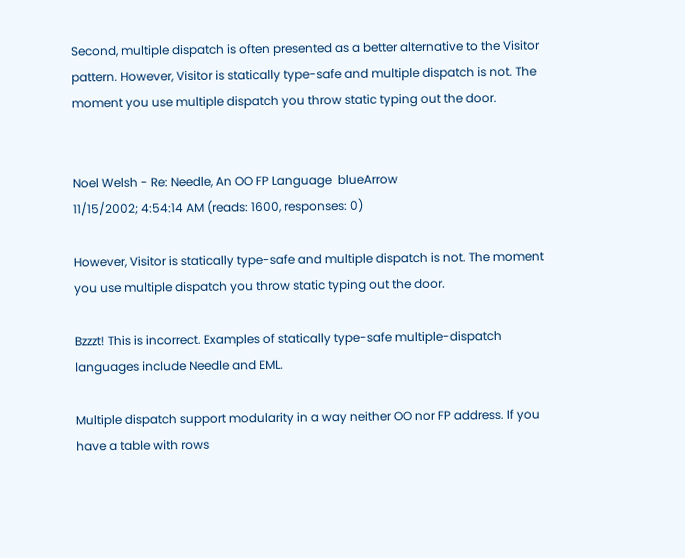Second, multiple dispatch is often presented as a better alternative to the Visitor pattern. However, Visitor is statically type-safe and multiple dispatch is not. The moment you use multiple dispatch you throw static typing out the door.


Noel Welsh - Re: Needle, An OO FP Language  blueArrow
11/15/2002; 4:54:14 AM (reads: 1600, responses: 0)

However, Visitor is statically type-safe and multiple dispatch is not. The moment you use multiple dispatch you throw static typing out the door.

Bzzzt! This is incorrect. Examples of statically type-safe multiple-dispatch languages include Needle and EML.

Multiple dispatch support modularity in a way neither OO nor FP address. If you have a table with rows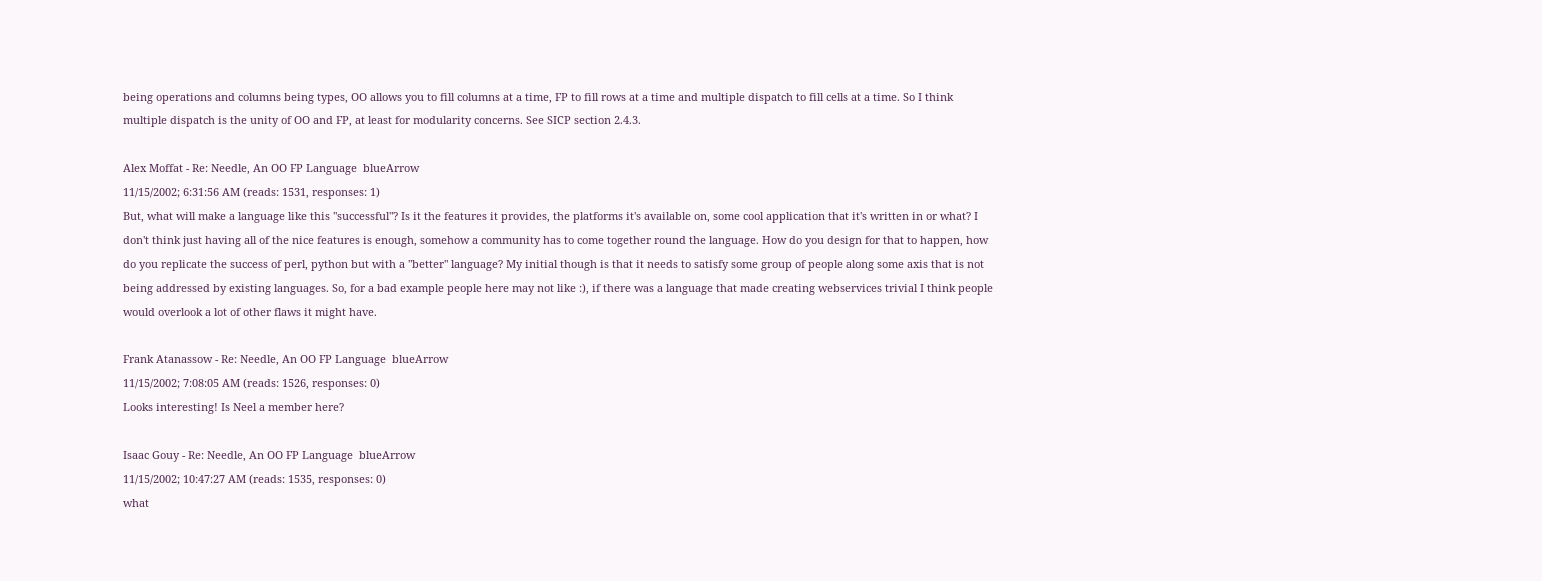being operations and columns being types, OO allows you to fill columns at a time, FP to fill rows at a time and multiple dispatch to fill cells at a time. So I think multiple dispatch is the unity of OO and FP, at least for modularity concerns. See SICP section 2.4.3.

Alex Moffat - Re: Needle, An OO FP Language  blueArrow
11/15/2002; 6:31:56 AM (reads: 1531, responses: 1)
But, what will make a language like this "successful"? Is it the features it provides, the platforms it's available on, some cool application that it's written in or what? I don't think just having all of the nice features is enough, somehow a community has to come together round the language. How do you design for that to happen, how do you replicate the success of perl, python but with a "better" language? My initial though is that it needs to satisfy some group of people along some axis that is not being addressed by existing languages. So, for a bad example people here may not like :), if there was a language that made creating webservices trivial I think people would overlook a lot of other flaws it might have.

Frank Atanassow - Re: Needle, An OO FP Language  blueArrow
11/15/2002; 7:08:05 AM (reads: 1526, responses: 0)
Looks interesting! Is Neel a member here?

Isaac Gouy - Re: Needle, An OO FP Language  blueArrow
11/15/2002; 10:47:27 AM (reads: 1535, responses: 0)
what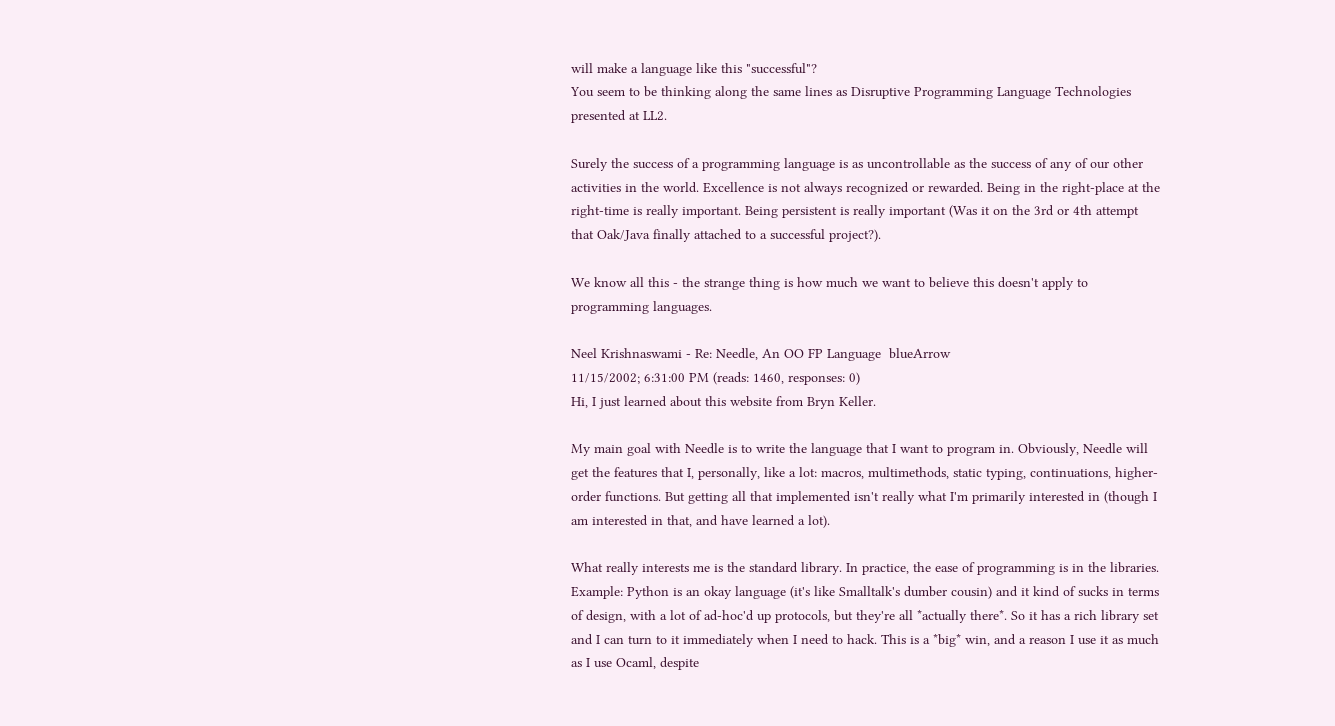will make a language like this "successful"?
You seem to be thinking along the same lines as Disruptive Programming Language Technologies presented at LL2.

Surely the success of a programming language is as uncontrollable as the success of any of our other activities in the world. Excellence is not always recognized or rewarded. Being in the right-place at the right-time is really important. Being persistent is really important (Was it on the 3rd or 4th attempt that Oak/Java finally attached to a successful project?).

We know all this - the strange thing is how much we want to believe this doesn't apply to programming languages.

Neel Krishnaswami - Re: Needle, An OO FP Language  blueArrow
11/15/2002; 6:31:00 PM (reads: 1460, responses: 0)
Hi, I just learned about this website from Bryn Keller.

My main goal with Needle is to write the language that I want to program in. Obviously, Needle will get the features that I, personally, like a lot: macros, multimethods, static typing, continuations, higher-order functions. But getting all that implemented isn't really what I'm primarily interested in (though I am interested in that, and have learned a lot).

What really interests me is the standard library. In practice, the ease of programming is in the libraries. Example: Python is an okay language (it's like Smalltalk's dumber cousin) and it kind of sucks in terms of design, with a lot of ad-hoc'd up protocols, but they're all *actually there*. So it has a rich library set and I can turn to it immediately when I need to hack. This is a *big* win, and a reason I use it as much as I use Ocaml, despite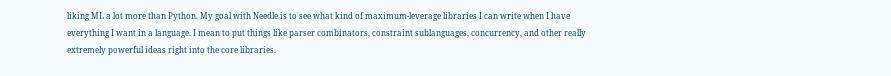liking ML a lot more than Python. My goal with Needle is to see what kind of maximum-leverage libraries I can write when I have everything I want in a language. I mean to put things like parser combinators, constraint sublanguages, concurrency, and other really extremely powerful ideas right into the core libraries.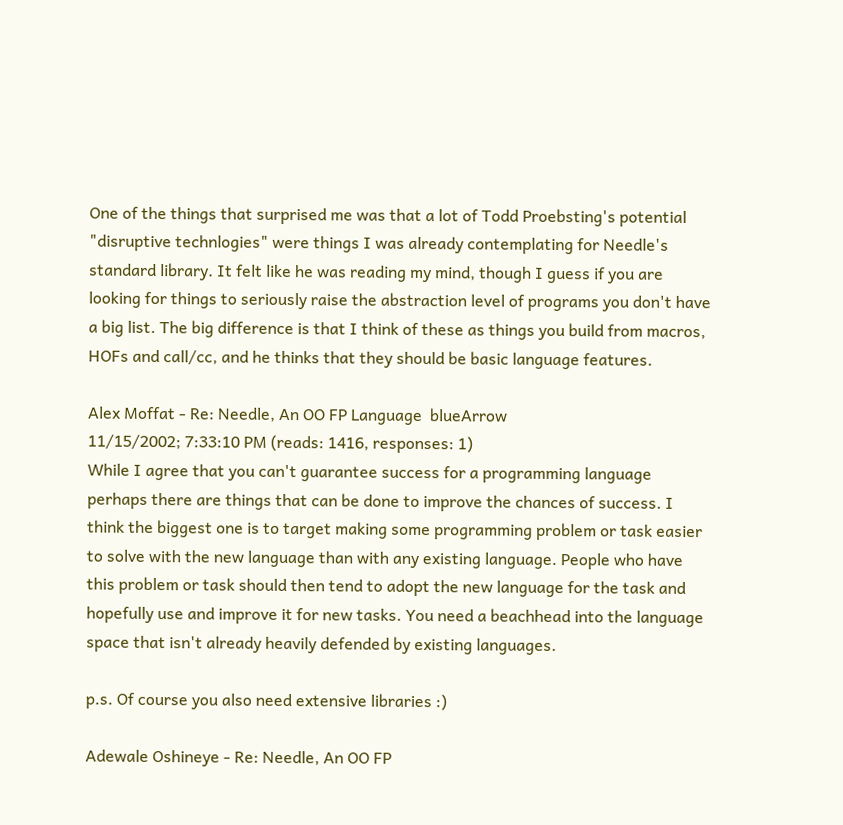One of the things that surprised me was that a lot of Todd Proebsting's potential "disruptive technlogies" were things I was already contemplating for Needle's standard library. It felt like he was reading my mind, though I guess if you are looking for things to seriously raise the abstraction level of programs you don't have a big list. The big difference is that I think of these as things you build from macros, HOFs and call/cc, and he thinks that they should be basic language features.

Alex Moffat - Re: Needle, An OO FP Language  blueArrow
11/15/2002; 7:33:10 PM (reads: 1416, responses: 1)
While I agree that you can't guarantee success for a programming language perhaps there are things that can be done to improve the chances of success. I think the biggest one is to target making some programming problem or task easier to solve with the new language than with any existing language. People who have this problem or task should then tend to adopt the new language for the task and hopefully use and improve it for new tasks. You need a beachhead into the language space that isn't already heavily defended by existing languages.

p.s. Of course you also need extensive libraries :)

Adewale Oshineye - Re: Needle, An OO FP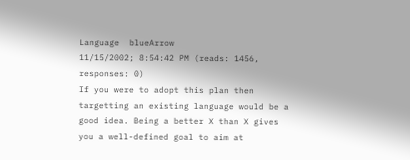Language  blueArrow
11/15/2002; 8:54:42 PM (reads: 1456, responses: 0)
If you were to adopt this plan then targetting an existing language would be a good idea. Being a better X than X gives you a well-defined goal to aim at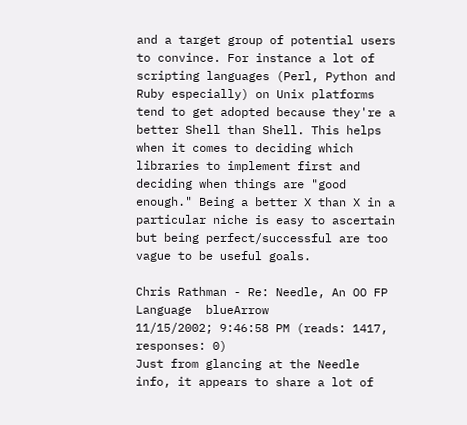and a target group of potential users to convince. For instance a lot of scripting languages (Perl, Python and Ruby especially) on Unix platforms tend to get adopted because they're a better Shell than Shell. This helps when it comes to deciding which libraries to implement first and deciding when things are "good enough." Being a better X than X in a particular niche is easy to ascertain but being perfect/successful are too vague to be useful goals.

Chris Rathman - Re: Needle, An OO FP Language  blueArrow
11/15/2002; 9:46:58 PM (reads: 1417, responses: 0)
Just from glancing at the Needle info, it appears to share a lot of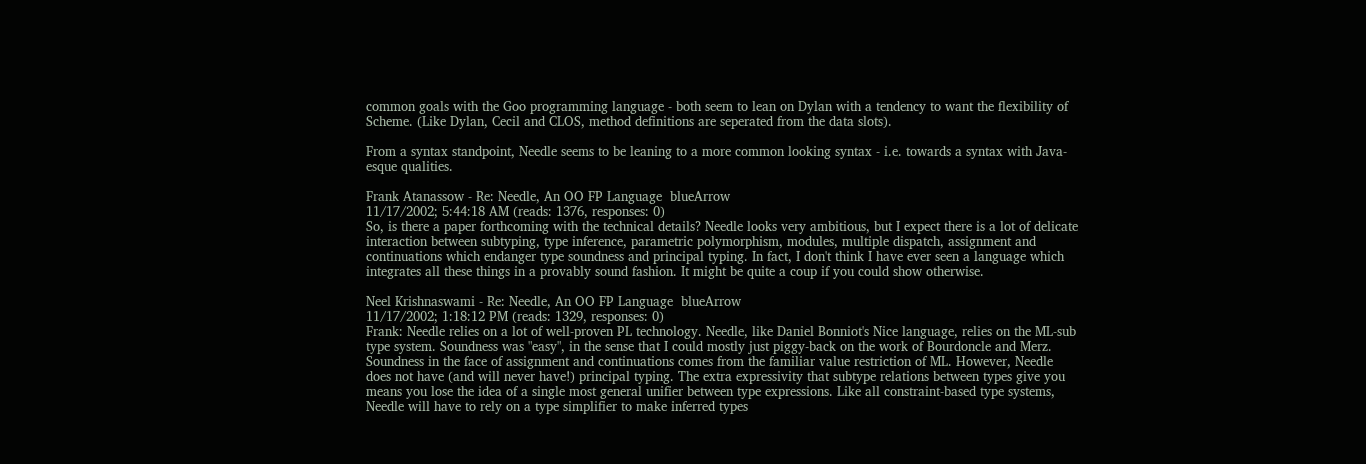common goals with the Goo programming language - both seem to lean on Dylan with a tendency to want the flexibility of Scheme. (Like Dylan, Cecil and CLOS, method definitions are seperated from the data slots).

From a syntax standpoint, Needle seems to be leaning to a more common looking syntax - i.e. towards a syntax with Java-esque qualities.

Frank Atanassow - Re: Needle, An OO FP Language  blueArrow
11/17/2002; 5:44:18 AM (reads: 1376, responses: 0)
So, is there a paper forthcoming with the technical details? Needle looks very ambitious, but I expect there is a lot of delicate interaction between subtyping, type inference, parametric polymorphism, modules, multiple dispatch, assignment and continuations which endanger type soundness and principal typing. In fact, I don't think I have ever seen a language which integrates all these things in a provably sound fashion. It might be quite a coup if you could show otherwise.

Neel Krishnaswami - Re: Needle, An OO FP Language  blueArrow
11/17/2002; 1:18:12 PM (reads: 1329, responses: 0)
Frank: Needle relies on a lot of well-proven PL technology. Needle, like Daniel Bonniot's Nice language, relies on the ML-sub type system. Soundness was "easy", in the sense that I could mostly just piggy-back on the work of Bourdoncle and Merz. Soundness in the face of assignment and continuations comes from the familiar value restriction of ML. However, Needle does not have (and will never have!) principal typing. The extra expressivity that subtype relations between types give you means you lose the idea of a single most general unifier between type expressions. Like all constraint-based type systems, Needle will have to rely on a type simplifier to make inferred types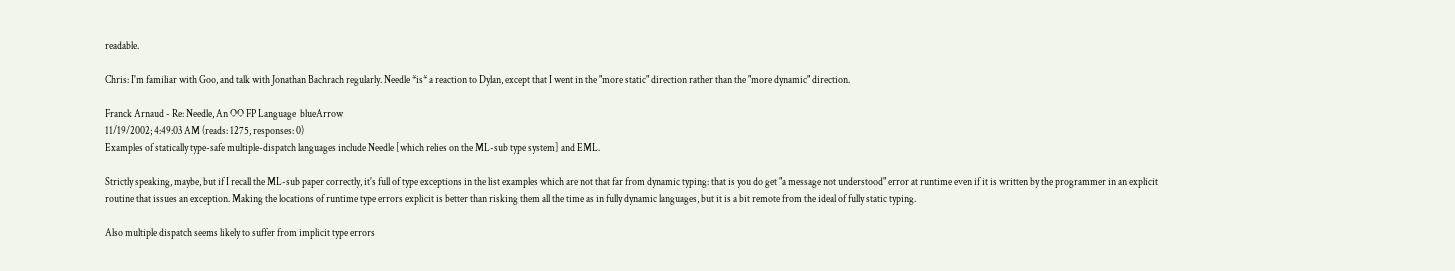readable.

Chris: I'm familiar with Goo, and talk with Jonathan Bachrach regularly. Needle *is* a reaction to Dylan, except that I went in the "more static" direction rather than the "more dynamic" direction.

Franck Arnaud - Re: Needle, An OO FP Language  blueArrow
11/19/2002; 4:49:03 AM (reads: 1275, responses: 0)
Examples of statically type-safe multiple-dispatch languages include Needle [which relies on the ML-sub type system] and EML.

Strictly speaking, maybe, but if I recall the ML-sub paper correctly, it's full of type exceptions in the list examples which are not that far from dynamic typing: that is you do get "a message not understood" error at runtime even if it is written by the programmer in an explicit routine that issues an exception. Making the locations of runtime type errors explicit is better than risking them all the time as in fully dynamic languages, but it is a bit remote from the ideal of fully static typing.

Also multiple dispatch seems likely to suffer from implicit type errors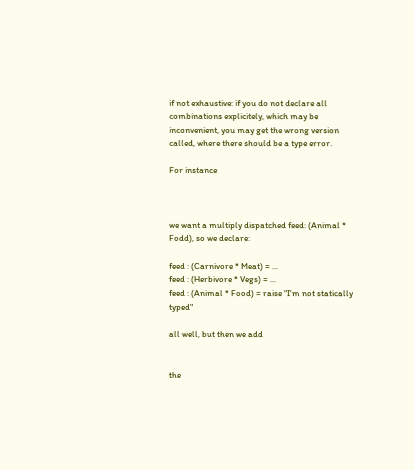if not exhaustive: if you do not declare all combinations explicitely, which may be inconvenient, you may get the wrong version called, where there should be a type error.

For instance



we want a multiply dispatched feed: (Animal * Fodd), so we declare:

feed : (Carnivore * Meat) = ...
feed : (Herbivore * Vegs) = ...
feed : (Animal * Food) = raise "I'm not statically typed"

all well, but then we add


the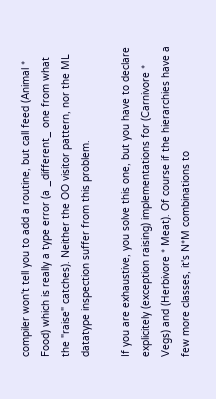compiler won't tell you to add a routine, but call feed (Animal * Food) which is really a type error (a _different_ one from what the "raise" catches). Neither the OO visitor pattern, nor the ML datatype inspection suffer from this problem.

If you are exhaustive, you solve this one, but you have to declare explicitely (exception raising) implementations for (Carnivore * Vegs) and (Herbivore * Meat). Of course if the hierarchies have a few more classes, it's N*M combinations to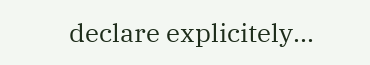declare explicitely...